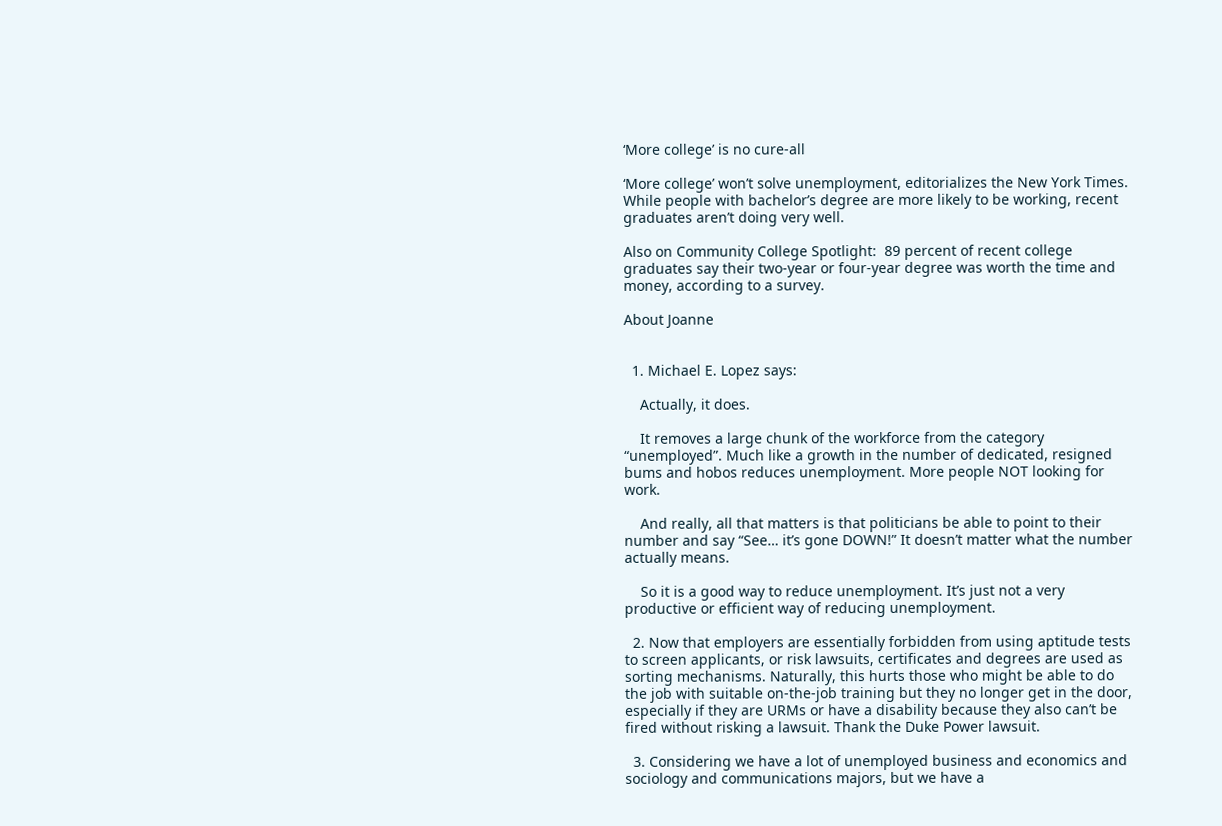‘More college’ is no cure-all

‘More college’ won’t solve unemployment, editorializes the New York Times. While people with bachelor’s degree are more likely to be working, recent graduates aren’t doing very well.

Also on Community College Spotlight:  89 percent of recent college graduates say their two-year or four-year degree was worth the time and money, according to a survey.

About Joanne


  1. Michael E. Lopez says:

    Actually, it does.

    It removes a large chunk of the workforce from the category “unemployed”. Much like a growth in the number of dedicated, resigned bums and hobos reduces unemployment. More people NOT looking for work.

    And really, all that matters is that politicians be able to point to their number and say “See… it’s gone DOWN!” It doesn’t matter what the number actually means.

    So it is a good way to reduce unemployment. It’s just not a very productive or efficient way of reducing unemployment.

  2. Now that employers are essentially forbidden from using aptitude tests to screen applicants, or risk lawsuits, certificates and degrees are used as sorting mechanisms. Naturally, this hurts those who might be able to do the job with suitable on-the-job training but they no longer get in the door, especially if they are URMs or have a disability because they also can’t be fired without risking a lawsuit. Thank the Duke Power lawsuit.

  3. Considering we have a lot of unemployed business and economics and sociology and communications majors, but we have a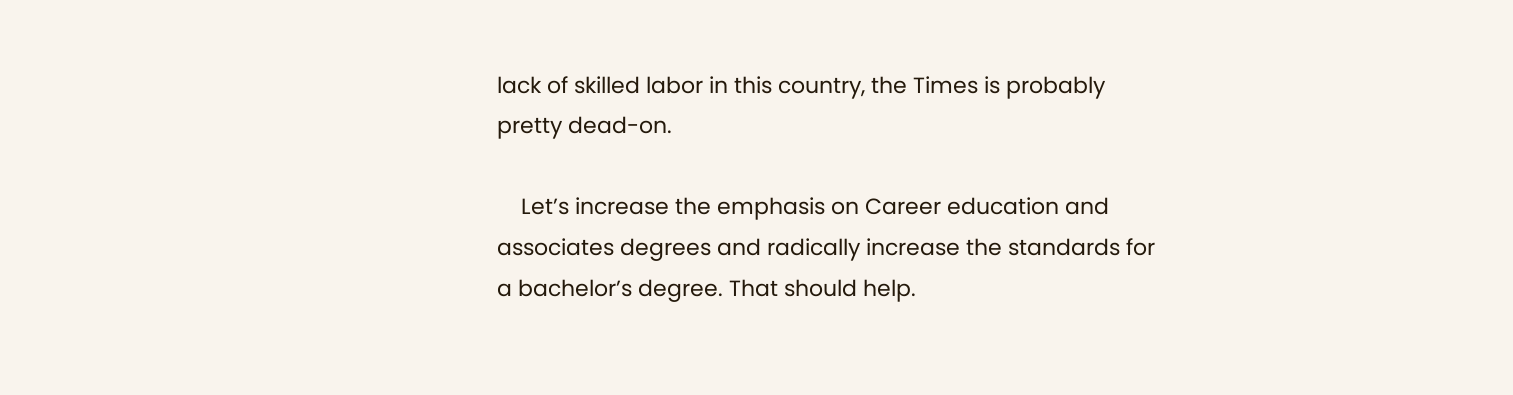lack of skilled labor in this country, the Times is probably pretty dead-on.

    Let’s increase the emphasis on Career education and associates degrees and radically increase the standards for a bachelor’s degree. That should help.